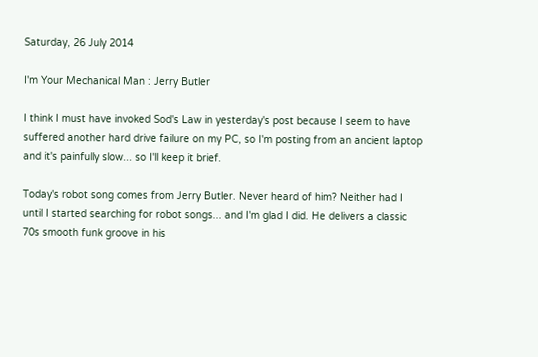Saturday, 26 July 2014

I'm Your Mechanical Man : Jerry Butler

I think I must have invoked Sod's Law in yesterday's post because I seem to have suffered another hard drive failure on my PC, so I'm posting from an ancient laptop and it's painfully slow... so I'll keep it brief.

Today's robot song comes from Jerry Butler. Never heard of him? Neither had I until I started searching for robot songs... and I'm glad I did. He delivers a classic 70s smooth funk groove in his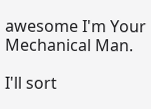awesome I'm Your Mechanical Man.

I'll sort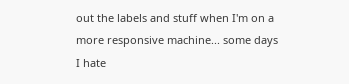out the labels and stuff when I'm on a more responsive machine... some days I hate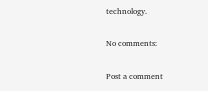technology.

No comments:

Post a comment